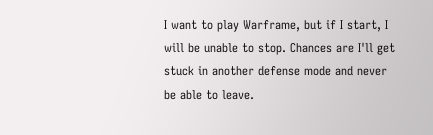I want to play Warframe, but if I start, I will be unable to stop. Chances are I'll get stuck in another defense mode and never be able to leave.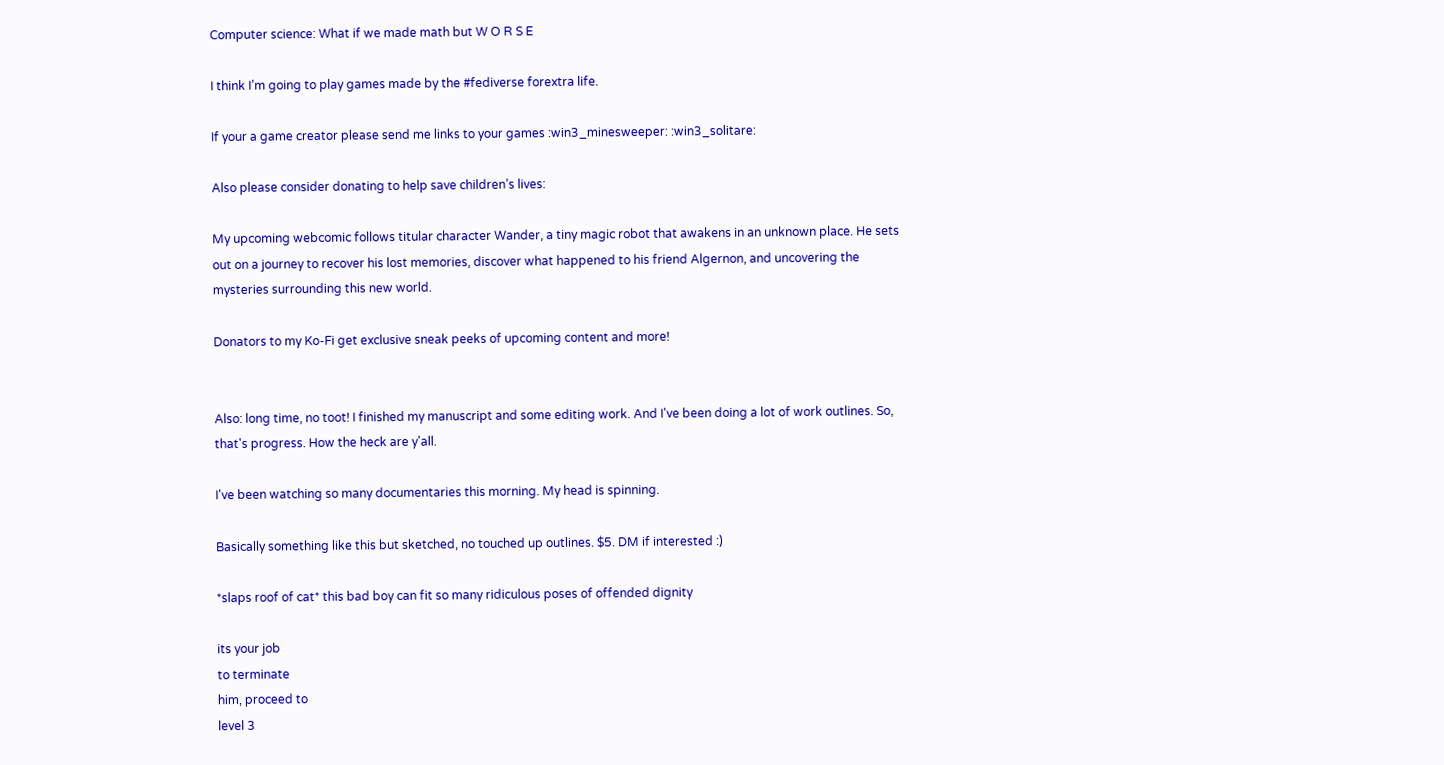Computer science: What if we made math but W O R S E

I think I’m going to play games made by the #fediverse forextra life.

If your a game creator please send me links to your games :win3_minesweeper: :win3_solitare:

Also please consider donating to help save children’s lives:

My upcoming webcomic follows titular character Wander, a tiny magic robot that awakens in an unknown place. He sets out on a journey to recover his lost memories, discover what happened to his friend Algernon, and uncovering the mysteries surrounding this new world.

Donators to my Ko-Fi get exclusive sneak peeks of upcoming content and more!


Also: long time, no toot! I finished my manuscript and some editing work. And I've been doing a lot of work outlines. So, that's progress. How the heck are y'all.

I've been watching so many documentaries this morning. My head is spinning.

Basically something like this but sketched, no touched up outlines. $5. DM if interested :)

*slaps roof of cat* this bad boy can fit so many ridiculous poses of offended dignity

its your job
to terminate
him, proceed to
level 3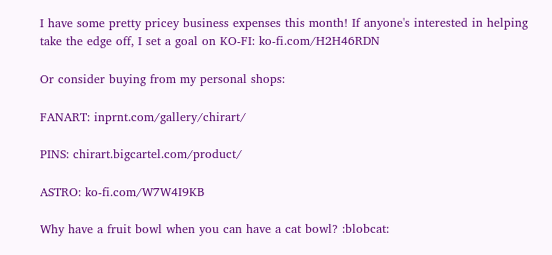I have some pretty pricey business expenses this month! If anyone's interested in helping take the edge off, I set a goal on KO-FI: ko-fi.com/H2H46RDN

Or consider buying from my personal shops:

FANART: inprnt.com/gallery/chirart/

PINS: chirart.bigcartel.com/product/

ASTRO: ko-fi.com/W7W4I9KB

Why have a fruit bowl when you can have a cat bowl? :blobcat: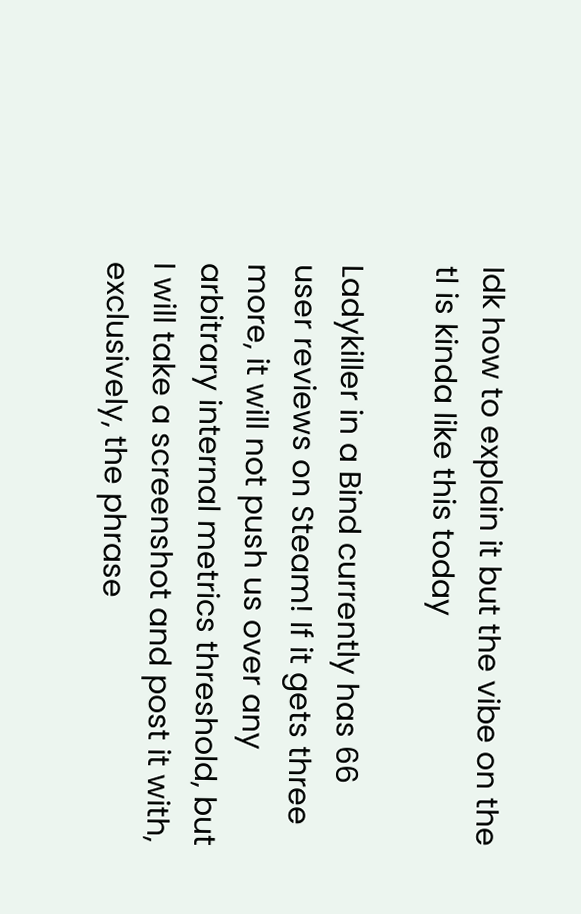Idk how to explain it but the vibe on the tl is kinda like this today

Ladykiller in a Bind currently has 66 user reviews on Steam! If it gets three more, it will not push us over any arbitrary internal metrics threshold, but I will take a screenshot and post it with, exclusively, the phrase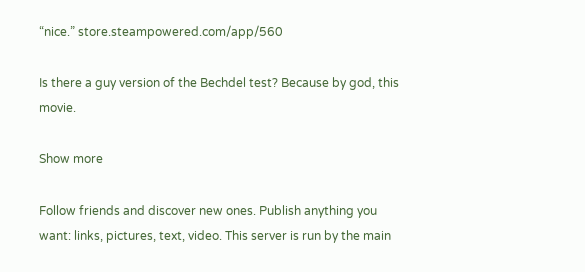“nice.” store.steampowered.com/app/560

Is there a guy version of the Bechdel test? Because by god, this movie.

Show more

Follow friends and discover new ones. Publish anything you want: links, pictures, text, video. This server is run by the main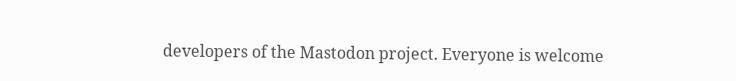developers of the Mastodon project. Everyone is welcome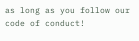as long as you follow our code of conduct!